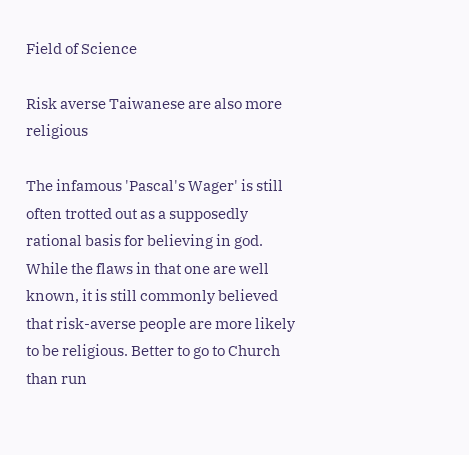Field of Science

Risk averse Taiwanese are also more religious

The infamous 'Pascal's Wager' is still often trotted out as a supposedly rational basis for believing in god. While the flaws in that one are well known, it is still commonly believed that risk-averse people are more likely to be religious. Better to go to Church than run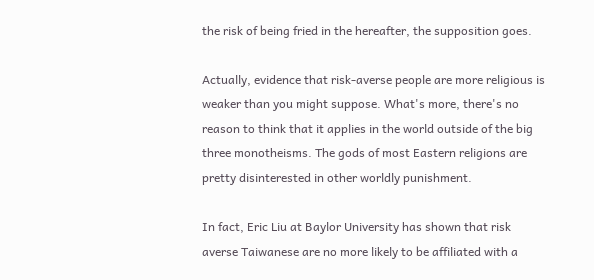the risk of being fried in the hereafter, the supposition goes.

Actually, evidence that risk-averse people are more religious is  weaker than you might suppose. What's more, there's no reason to think that it applies in the world outside of the big three monotheisms. The gods of most Eastern religions are pretty disinterested in other worldly punishment.

In fact, Eric Liu at Baylor University has shown that risk averse Taiwanese are no more likely to be affiliated with a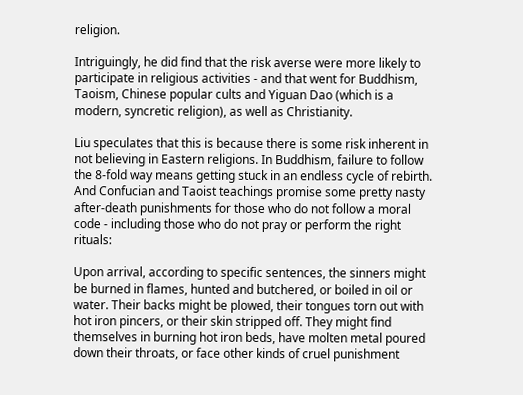religion.

Intriguingly, he did find that the risk averse were more likely to participate in religious activities - and that went for Buddhism, Taoism, Chinese popular cults and Yiguan Dao (which is a modern, syncretic religion), as well as Christianity.

Liu speculates that this is because there is some risk inherent in not believing in Eastern religions. In Buddhism, failure to follow the 8-fold way means getting stuck in an endless cycle of rebirth. And Confucian and Taoist teachings promise some pretty nasty after-death punishments for those who do not follow a moral code - including those who do not pray or perform the right rituals:

Upon arrival, according to specific sentences, the sinners might be burned in flames, hunted and butchered, or boiled in oil or water. Their backs might be plowed, their tongues torn out with hot iron pincers, or their skin stripped off. They might find themselves in burning hot iron beds, have molten metal poured down their throats, or face other kinds of cruel punishment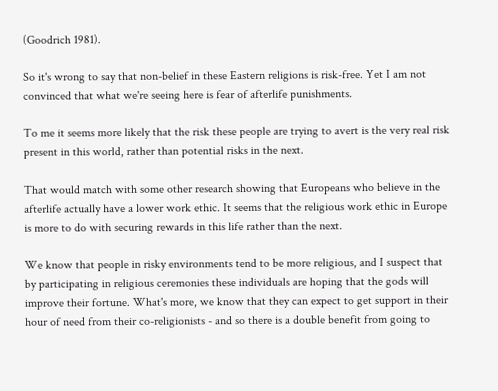(Goodrich 1981).

So it's wrong to say that non-belief in these Eastern religions is risk-free. Yet I am not convinced that what we're seeing here is fear of afterlife punishments.

To me it seems more likely that the risk these people are trying to avert is the very real risk present in this world, rather than potential risks in the next.

That would match with some other research showing that Europeans who believe in the afterlife actually have a lower work ethic. It seems that the religious work ethic in Europe is more to do with securing rewards in this life rather than the next.

We know that people in risky environments tend to be more religious, and I suspect that by participating in religious ceremonies these individuals are hoping that the gods will improve their fortune. What's more, we know that they can expect to get support in their hour of need from their co-religionists - and so there is a double benefit from going to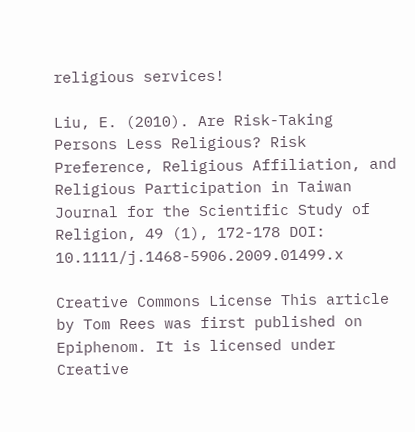religious services!

Liu, E. (2010). Are Risk-Taking Persons Less Religious? Risk Preference, Religious Affiliation, and Religious Participation in Taiwan Journal for the Scientific Study of Religion, 49 (1), 172-178 DOI: 10.1111/j.1468-5906.2009.01499.x

Creative Commons License This article by Tom Rees was first published on Epiphenom. It is licensed under Creative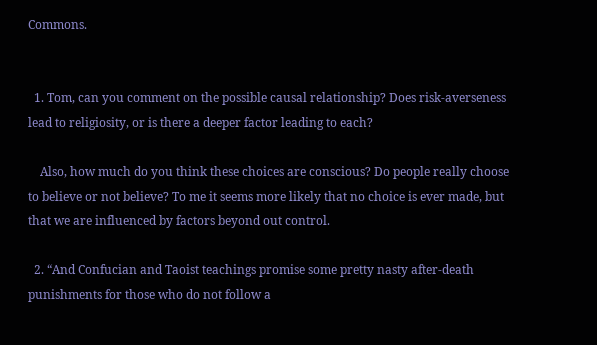Commons.


  1. Tom, can you comment on the possible causal relationship? Does risk-averseness lead to religiosity, or is there a deeper factor leading to each?

    Also, how much do you think these choices are conscious? Do people really choose to believe or not believe? To me it seems more likely that no choice is ever made, but that we are influenced by factors beyond out control.

  2. “And Confucian and Taoist teachings promise some pretty nasty after-death punishments for those who do not follow a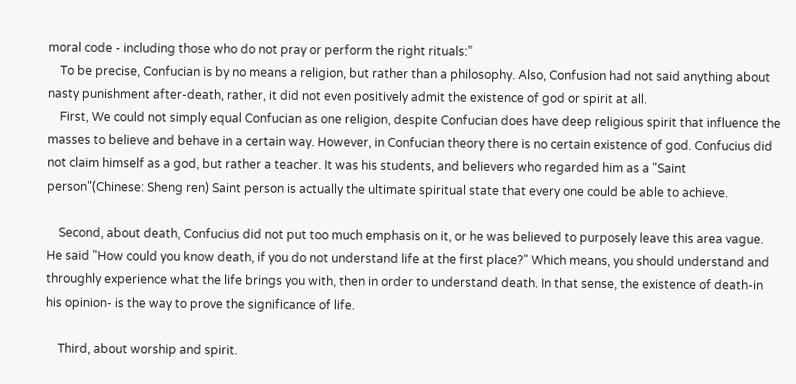moral code - including those who do not pray or perform the right rituals:”
    To be precise, Confucian is by no means a religion, but rather than a philosophy. Also, Confusion had not said anything about nasty punishment after-death, rather, it did not even positively admit the existence of god or spirit at all.
    First, We could not simply equal Confucian as one religion, despite Confucian does have deep religious spirit that influence the masses to believe and behave in a certain way. However, in Confucian theory there is no certain existence of god. Confucius did not claim himself as a god, but rather a teacher. It was his students, and believers who regarded him as a "Saint person"(Chinese: Sheng ren) Saint person is actually the ultimate spiritual state that every one could be able to achieve.

    Second, about death, Confucius did not put too much emphasis on it, or he was believed to purposely leave this area vague. He said "How could you know death, if you do not understand life at the first place?" Which means, you should understand and throughly experience what the life brings you with, then in order to understand death. In that sense, the existence of death-in his opinion- is the way to prove the significance of life.

    Third, about worship and spirit.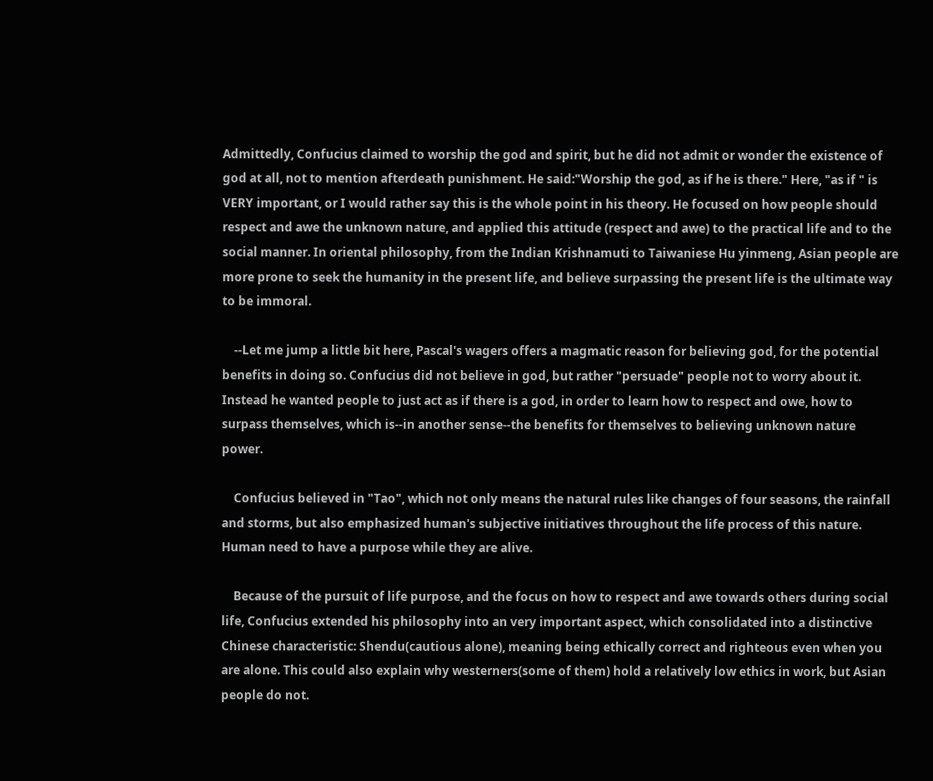Admittedly, Confucius claimed to worship the god and spirit, but he did not admit or wonder the existence of god at all, not to mention afterdeath punishment. He said:"Worship the god, as if he is there." Here, "as if " is VERY important, or I would rather say this is the whole point in his theory. He focused on how people should respect and awe the unknown nature, and applied this attitude (respect and awe) to the practical life and to the social manner. In oriental philosophy, from the Indian Krishnamuti to Taiwaniese Hu yinmeng, Asian people are more prone to seek the humanity in the present life, and believe surpassing the present life is the ultimate way to be immoral.

    --Let me jump a little bit here, Pascal's wagers offers a magmatic reason for believing god, for the potential benefits in doing so. Confucius did not believe in god, but rather "persuade" people not to worry about it. Instead he wanted people to just act as if there is a god, in order to learn how to respect and owe, how to surpass themselves, which is--in another sense--the benefits for themselves to believing unknown nature power.

    Confucius believed in "Tao", which not only means the natural rules like changes of four seasons, the rainfall and storms, but also emphasized human's subjective initiatives throughout the life process of this nature. Human need to have a purpose while they are alive.

    Because of the pursuit of life purpose, and the focus on how to respect and awe towards others during social life, Confucius extended his philosophy into an very important aspect, which consolidated into a distinctive Chinese characteristic: Shendu(cautious alone), meaning being ethically correct and righteous even when you are alone. This could also explain why westerners(some of them) hold a relatively low ethics in work, but Asian people do not.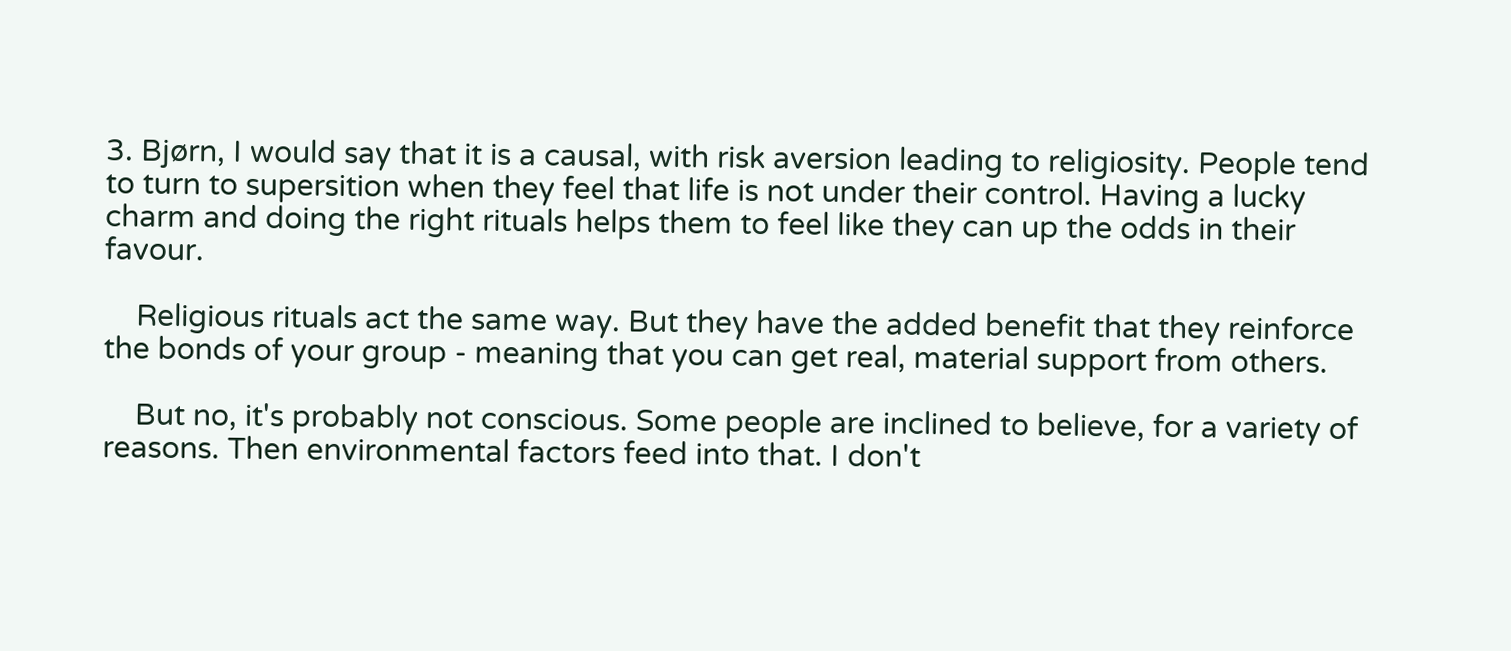3. Bjørn, I would say that it is a causal, with risk aversion leading to religiosity. People tend to turn to supersition when they feel that life is not under their control. Having a lucky charm and doing the right rituals helps them to feel like they can up the odds in their favour.

    Religious rituals act the same way. But they have the added benefit that they reinforce the bonds of your group - meaning that you can get real, material support from others.

    But no, it's probably not conscious. Some people are inclined to believe, for a variety of reasons. Then environmental factors feed into that. I don't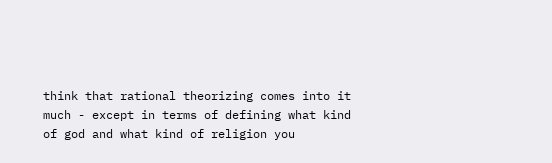think that rational theorizing comes into it much - except in terms of defining what kind of god and what kind of religion you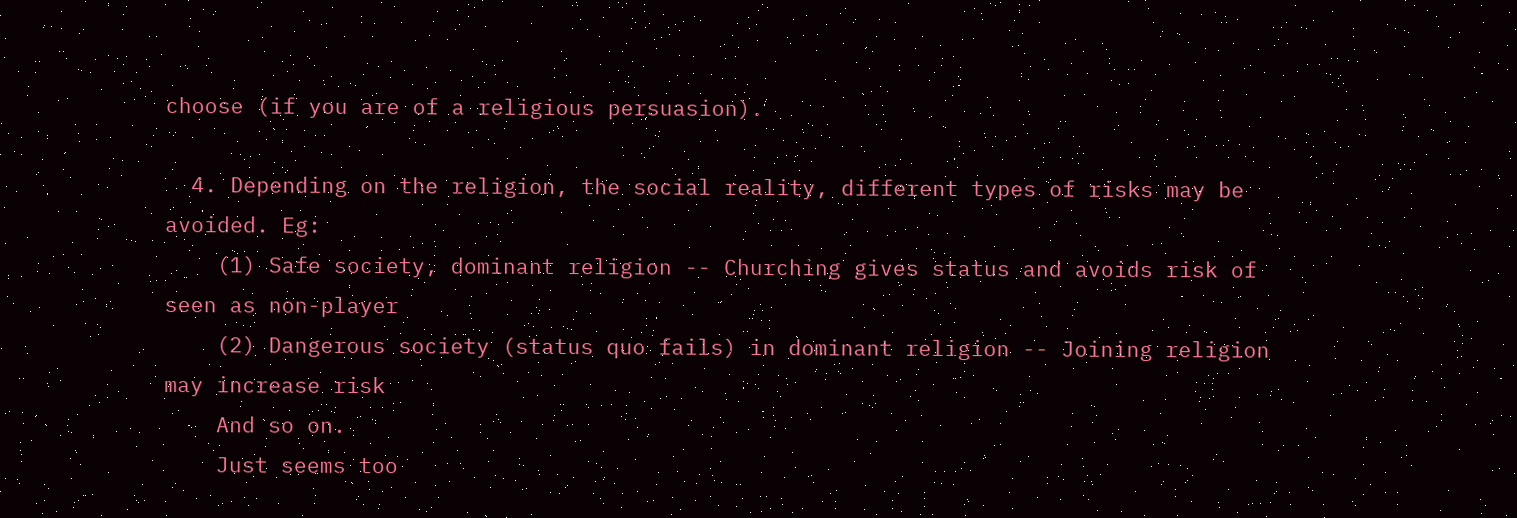choose (if you are of a religious persuasion).

  4. Depending on the religion, the social reality, different types of risks may be avoided. Eg:
    (1) Safe society, dominant religion -- Churching gives status and avoids risk of seen as non-player
    (2) Dangerous society (status quo fails) in dominant religion -- Joining religion may increase risk
    And so on.
    Just seems too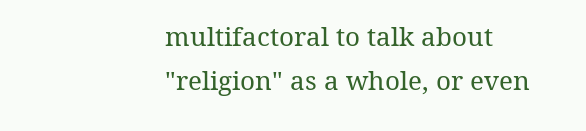multifactoral to talk about "religion" as a whole, or even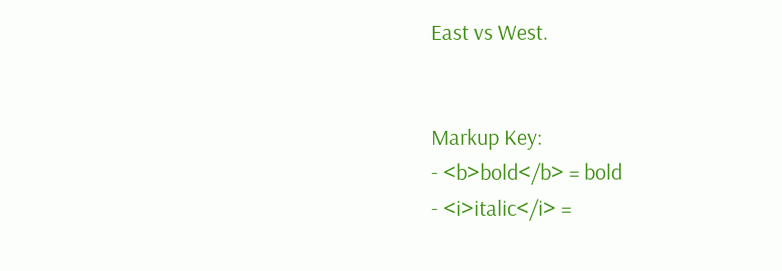East vs West.


Markup Key:
- <b>bold</b> = bold
- <i>italic</i> =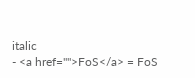italic
- <a href="">FoS</a> = FoS